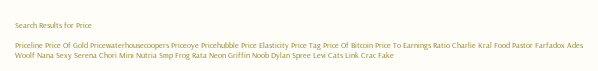Search Results for Price

Priceline Price Of Gold Pricewaterhousecoopers Priceoye Pricehubble Price Elasticity Price Tag Price Of Bitcoin Price To Earnings Ratio Charlie Kral Food Pastor Farfadox Ades Woolf Nana Sexy Serena Chori Mini Nutria Smp Frog Rata Neon Griffin Noob Dylan Spree Levi Cats Link Crac Fake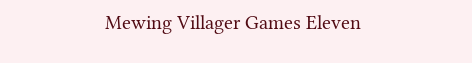Mewing Villager Games Eleven